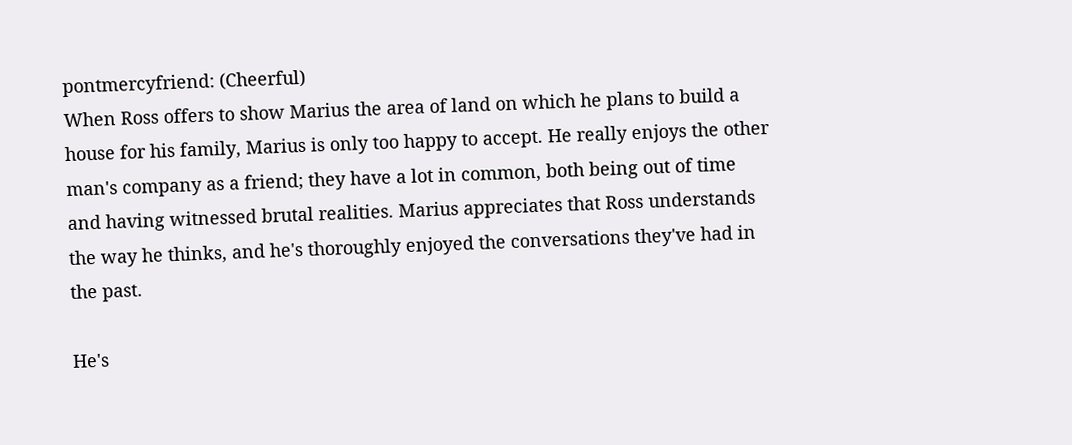pontmercyfriend: (Cheerful)
When Ross offers to show Marius the area of land on which he plans to build a house for his family, Marius is only too happy to accept. He really enjoys the other man's company as a friend; they have a lot in common, both being out of time and having witnessed brutal realities. Marius appreciates that Ross understands the way he thinks, and he's thoroughly enjoyed the conversations they've had in the past.

He's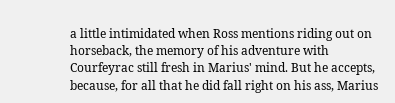a little intimidated when Ross mentions riding out on horseback, the memory of his adventure with Courfeyrac still fresh in Marius' mind. But he accepts, because, for all that he did fall right on his ass, Marius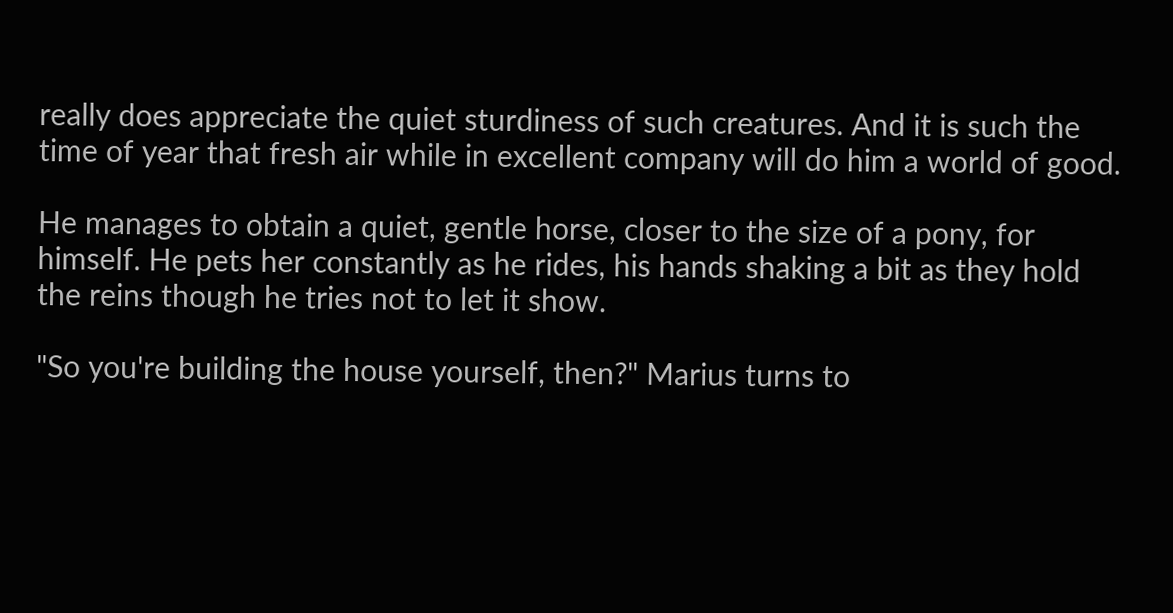really does appreciate the quiet sturdiness of such creatures. And it is such the time of year that fresh air while in excellent company will do him a world of good.

He manages to obtain a quiet, gentle horse, closer to the size of a pony, for himself. He pets her constantly as he rides, his hands shaking a bit as they hold the reins though he tries not to let it show.

"So you're building the house yourself, then?" Marius turns to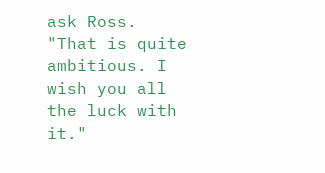ask Ross. "That is quite ambitious. I wish you all the luck with it."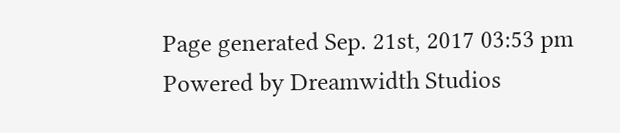Page generated Sep. 21st, 2017 03:53 pm
Powered by Dreamwidth Studios